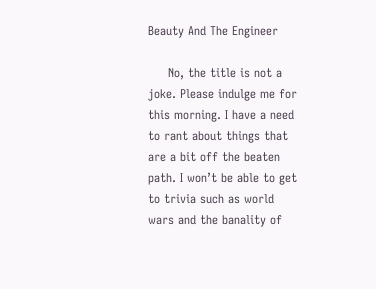Beauty And The Engineer

     No, the title is not a joke. Please indulge me for this morning. I have a need to rant about things that are a bit off the beaten path. I won’t be able to get to trivia such as world wars and the banality of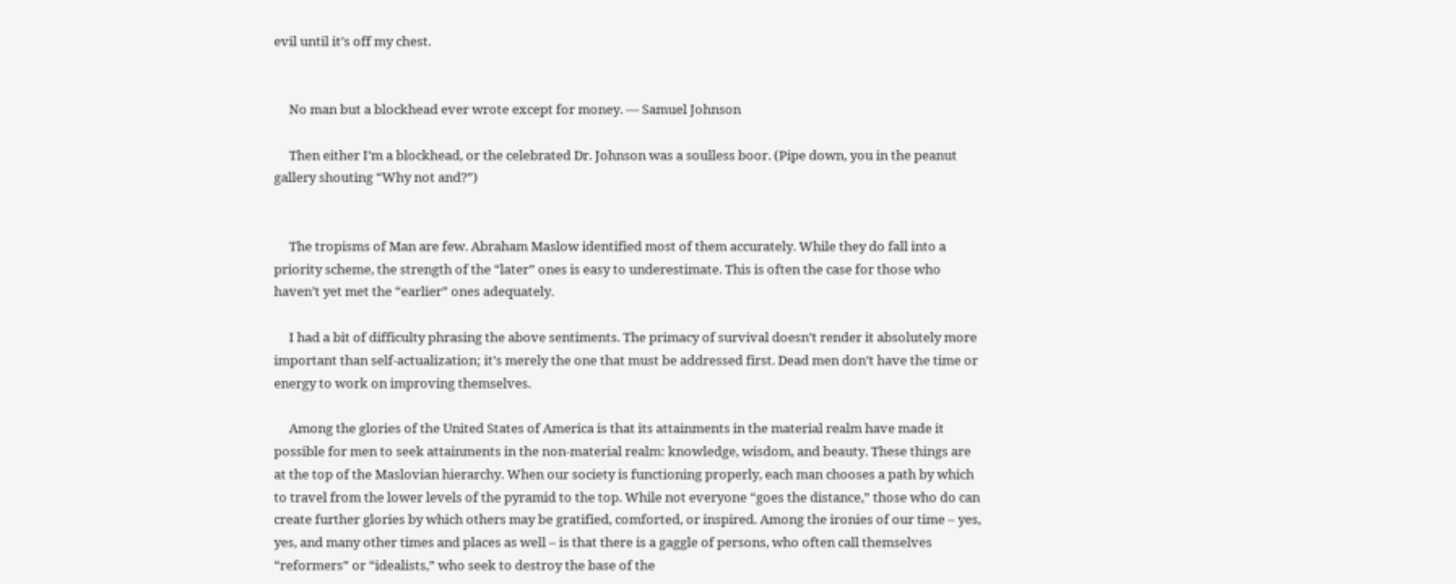evil until it’s off my chest.


     No man but a blockhead ever wrote except for money. — Samuel Johnson

     Then either I’m a blockhead, or the celebrated Dr. Johnson was a soulless boor. (Pipe down, you in the peanut gallery shouting “Why not and?”)


     The tropisms of Man are few. Abraham Maslow identified most of them accurately. While they do fall into a priority scheme, the strength of the “later” ones is easy to underestimate. This is often the case for those who haven’t yet met the “earlier” ones adequately.

     I had a bit of difficulty phrasing the above sentiments. The primacy of survival doesn’t render it absolutely more important than self-actualization; it’s merely the one that must be addressed first. Dead men don’t have the time or energy to work on improving themselves.

     Among the glories of the United States of America is that its attainments in the material realm have made it possible for men to seek attainments in the non-material realm: knowledge, wisdom, and beauty. These things are at the top of the Maslovian hierarchy. When our society is functioning properly, each man chooses a path by which to travel from the lower levels of the pyramid to the top. While not everyone “goes the distance,” those who do can create further glories by which others may be gratified, comforted, or inspired. Among the ironies of our time – yes, yes, and many other times and places as well – is that there is a gaggle of persons, who often call themselves “reformers” or “idealists,” who seek to destroy the base of the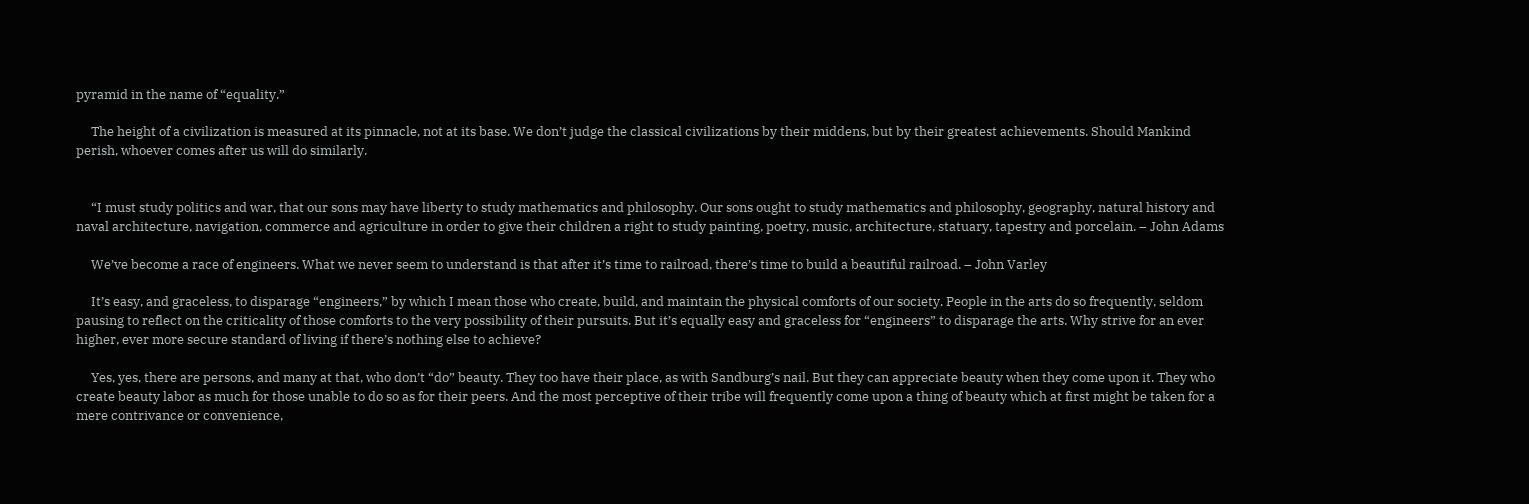pyramid in the name of “equality.”

     The height of a civilization is measured at its pinnacle, not at its base. We don’t judge the classical civilizations by their middens, but by their greatest achievements. Should Mankind perish, whoever comes after us will do similarly.


     “I must study politics and war, that our sons may have liberty to study mathematics and philosophy. Our sons ought to study mathematics and philosophy, geography, natural history and naval architecture, navigation, commerce and agriculture in order to give their children a right to study painting, poetry, music, architecture, statuary, tapestry and porcelain. – John Adams

     We’ve become a race of engineers. What we never seem to understand is that after it’s time to railroad, there’s time to build a beautiful railroad. – John Varley

     It’s easy, and graceless, to disparage “engineers,” by which I mean those who create, build, and maintain the physical comforts of our society. People in the arts do so frequently, seldom pausing to reflect on the criticality of those comforts to the very possibility of their pursuits. But it’s equally easy and graceless for “engineers” to disparage the arts. Why strive for an ever higher, ever more secure standard of living if there’s nothing else to achieve?

     Yes, yes, there are persons, and many at that, who don’t “do” beauty. They too have their place, as with Sandburg’s nail. But they can appreciate beauty when they come upon it. They who create beauty labor as much for those unable to do so as for their peers. And the most perceptive of their tribe will frequently come upon a thing of beauty which at first might be taken for a mere contrivance or convenience,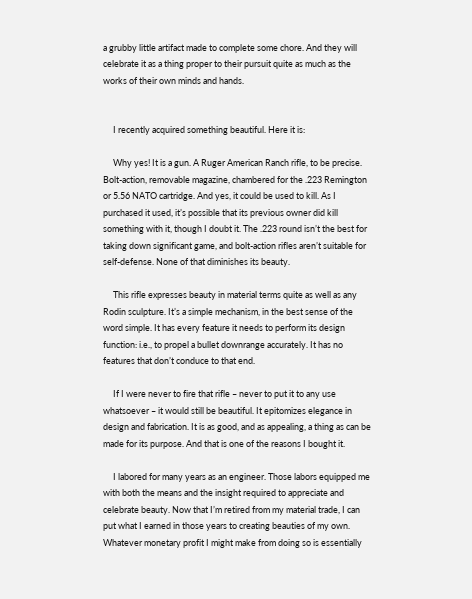a grubby little artifact made to complete some chore. And they will celebrate it as a thing proper to their pursuit quite as much as the works of their own minds and hands.


     I recently acquired something beautiful. Here it is:

     Why yes! It is a gun. A Ruger American Ranch rifle, to be precise. Bolt-action, removable magazine, chambered for the .223 Remington or 5.56 NATO cartridge. And yes, it could be used to kill. As I purchased it used, it’s possible that its previous owner did kill something with it, though I doubt it. The .223 round isn’t the best for taking down significant game, and bolt-action rifles aren’t suitable for self-defense. None of that diminishes its beauty.

     This rifle expresses beauty in material terms quite as well as any Rodin sculpture. It’s a simple mechanism, in the best sense of the word simple. It has every feature it needs to perform its design function: i.e., to propel a bullet downrange accurately. It has no features that don’t conduce to that end.

     If I were never to fire that rifle – never to put it to any use whatsoever – it would still be beautiful. It epitomizes elegance in design and fabrication. It is as good, and as appealing, a thing as can be made for its purpose. And that is one of the reasons I bought it.

     I labored for many years as an engineer. Those labors equipped me with both the means and the insight required to appreciate and celebrate beauty. Now that I’m retired from my material trade, I can put what I earned in those years to creating beauties of my own. Whatever monetary profit I might make from doing so is essentially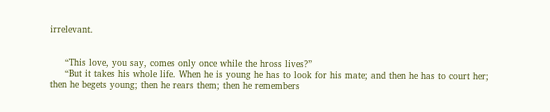irrelevant.


     “This love, you say, comes only once while the hross lives?”
     “But it takes his whole life. When he is young he has to look for his mate; and then he has to court her; then he begets young; then he rears them; then he remembers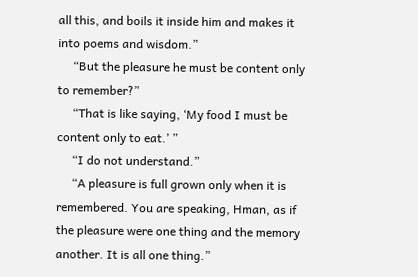all this, and boils it inside him and makes it into poems and wisdom.”
     “But the pleasure he must be content only to remember?”
     “That is like saying, ‘My food I must be content only to eat.’ ”
     “I do not understand.”
     “A pleasure is full grown only when it is remembered. You are speaking, Hman, as if the pleasure were one thing and the memory another. It is all one thing.”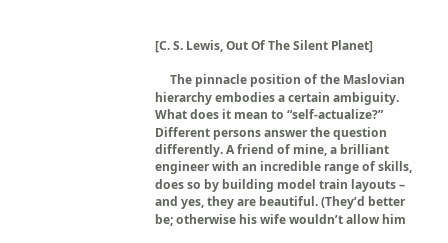[C. S. Lewis, Out Of The Silent Planet]

     The pinnacle position of the Maslovian hierarchy embodies a certain ambiguity. What does it mean to “self-actualize?” Different persons answer the question differently. A friend of mine, a brilliant engineer with an incredible range of skills, does so by building model train layouts – and yes, they are beautiful. (They’d better be; otherwise his wife wouldn’t allow him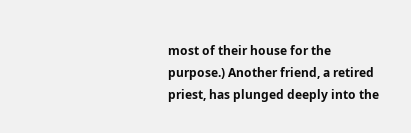most of their house for the purpose.) Another friend, a retired priest, has plunged deeply into the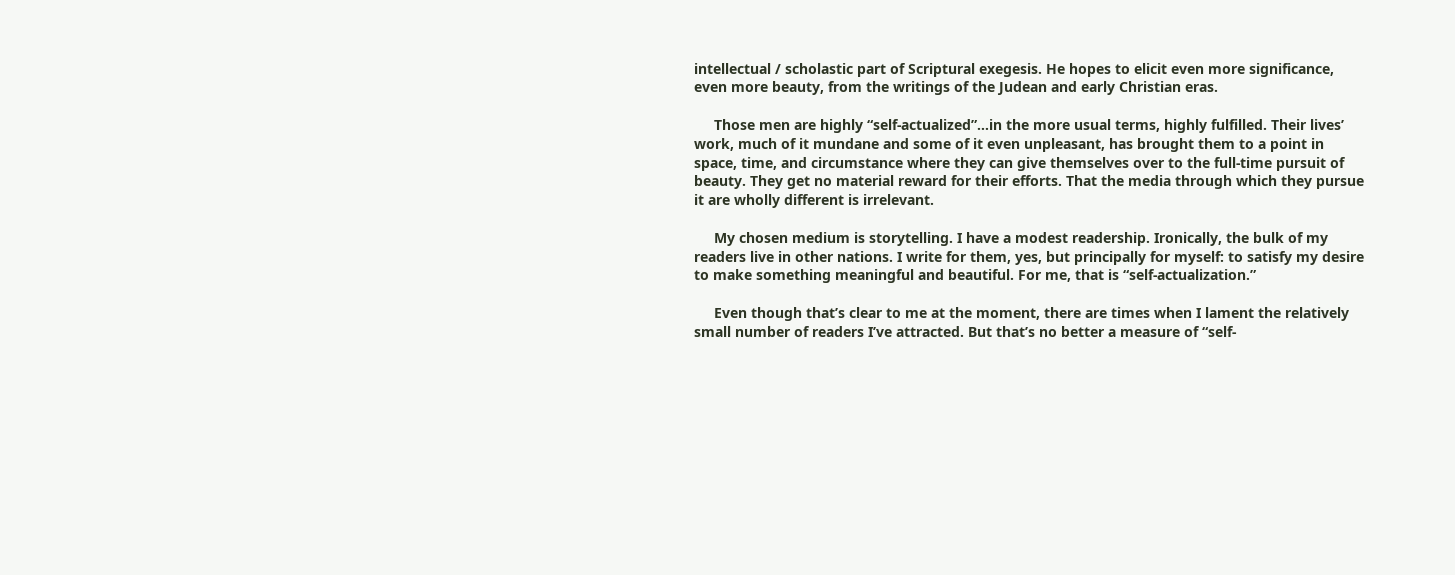intellectual / scholastic part of Scriptural exegesis. He hopes to elicit even more significance, even more beauty, from the writings of the Judean and early Christian eras.

     Those men are highly “self-actualized”…in the more usual terms, highly fulfilled. Their lives’ work, much of it mundane and some of it even unpleasant, has brought them to a point in space, time, and circumstance where they can give themselves over to the full-time pursuit of beauty. They get no material reward for their efforts. That the media through which they pursue it are wholly different is irrelevant.

     My chosen medium is storytelling. I have a modest readership. Ironically, the bulk of my readers live in other nations. I write for them, yes, but principally for myself: to satisfy my desire to make something meaningful and beautiful. For me, that is “self-actualization.”

     Even though that’s clear to me at the moment, there are times when I lament the relatively small number of readers I’ve attracted. But that’s no better a measure of “self-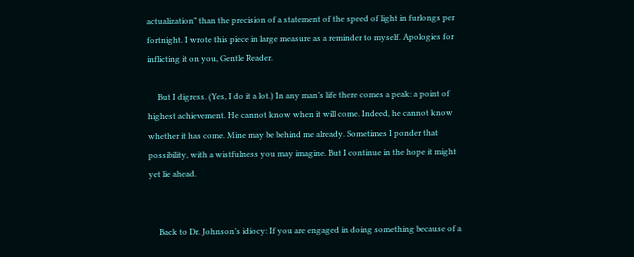actualization” than the precision of a statement of the speed of light in furlongs per fortnight. I wrote this piece in large measure as a reminder to myself. Apologies for inflicting it on you, Gentle Reader.

     But I digress. (Yes, I do it a lot.) In any man’s life there comes a peak: a point of highest achievement. He cannot know when it will come. Indeed, he cannot know whether it has come. Mine may be behind me already. Sometimes I ponder that possibility, with a wistfulness you may imagine. But I continue in the hope it might yet lie ahead.


     Back to Dr. Johnson’s idiocy: If you are engaged in doing something because of a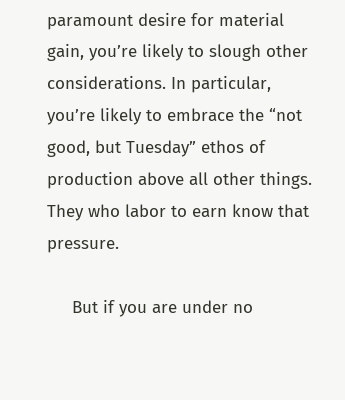paramount desire for material gain, you’re likely to slough other considerations. In particular, you’re likely to embrace the “not good, but Tuesday” ethos of production above all other things. They who labor to earn know that pressure.

     But if you are under no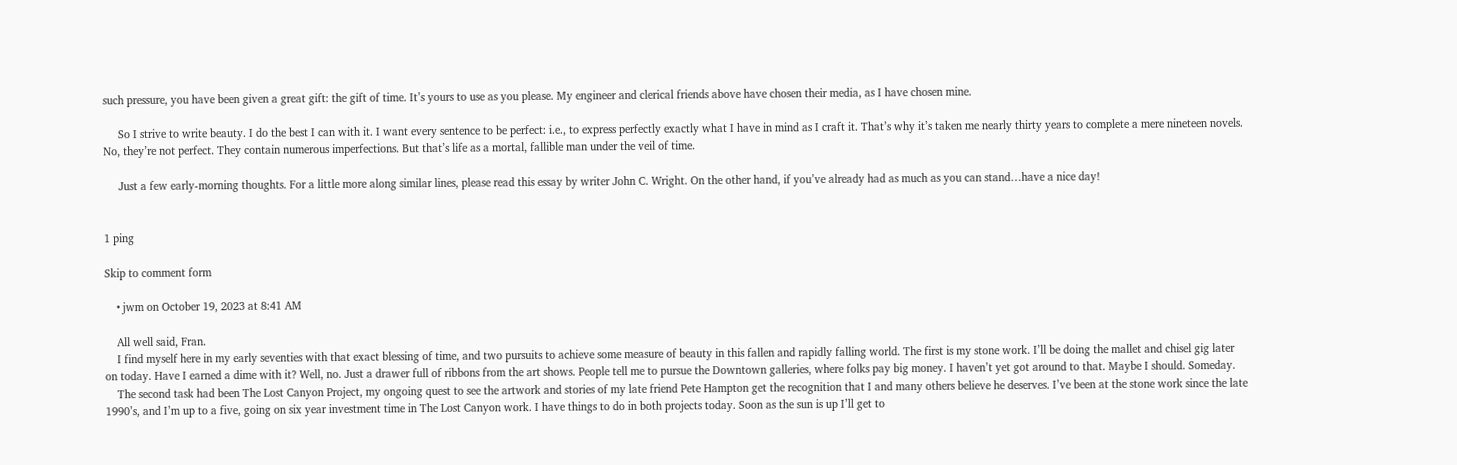such pressure, you have been given a great gift: the gift of time. It’s yours to use as you please. My engineer and clerical friends above have chosen their media, as I have chosen mine.

     So I strive to write beauty. I do the best I can with it. I want every sentence to be perfect: i.e., to express perfectly exactly what I have in mind as I craft it. That’s why it’s taken me nearly thirty years to complete a mere nineteen novels. No, they’re not perfect. They contain numerous imperfections. But that’s life as a mortal, fallible man under the veil of time.

     Just a few early-morning thoughts. For a little more along similar lines, please read this essay by writer John C. Wright. On the other hand, if you’ve already had as much as you can stand…have a nice day!


1 ping

Skip to comment form

    • jwm on October 19, 2023 at 8:41 AM

    All well said, Fran.
    I find myself here in my early seventies with that exact blessing of time, and two pursuits to achieve some measure of beauty in this fallen and rapidly falling world. The first is my stone work. I’ll be doing the mallet and chisel gig later on today. Have I earned a dime with it? Well, no. Just a drawer full of ribbons from the art shows. People tell me to pursue the Downtown galleries, where folks pay big money. I haven’t yet got around to that. Maybe I should. Someday.
    The second task had been The Lost Canyon Project, my ongoing quest to see the artwork and stories of my late friend Pete Hampton get the recognition that I and many others believe he deserves. I’ve been at the stone work since the late 1990’s, and I’m up to a five, going on six year investment time in The Lost Canyon work. I have things to do in both projects today. Soon as the sun is up I’ll get to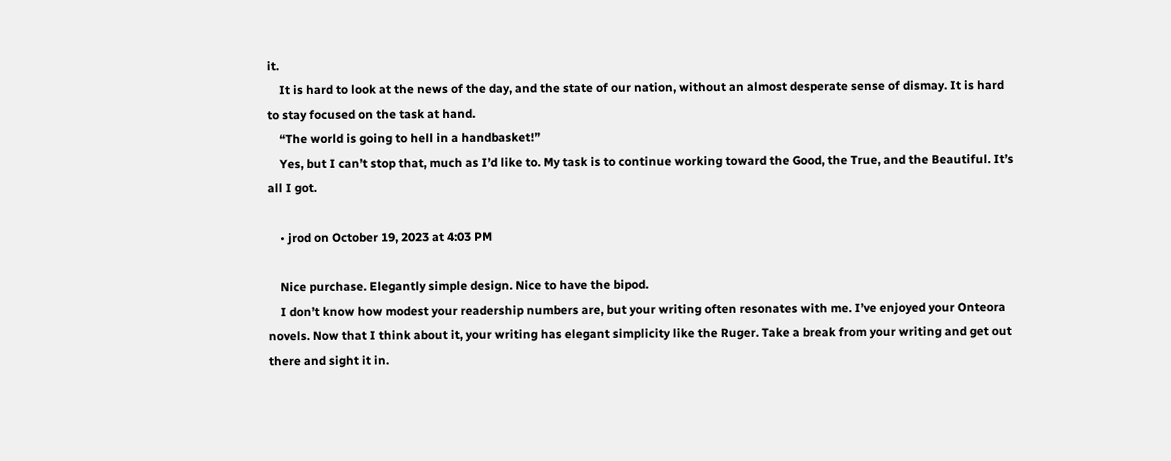it.
    It is hard to look at the news of the day, and the state of our nation, without an almost desperate sense of dismay. It is hard to stay focused on the task at hand.
    “The world is going to hell in a handbasket!”
    Yes, but I can’t stop that, much as I’d like to. My task is to continue working toward the Good, the True, and the Beautiful. It’s all I got.

    • jrod on October 19, 2023 at 4:03 PM

    Nice purchase. Elegantly simple design. Nice to have the bipod.
    I don’t know how modest your readership numbers are, but your writing often resonates with me. I’ve enjoyed your Onteora novels. Now that I think about it, your writing has elegant simplicity like the Ruger. Take a break from your writing and get out there and sight it in.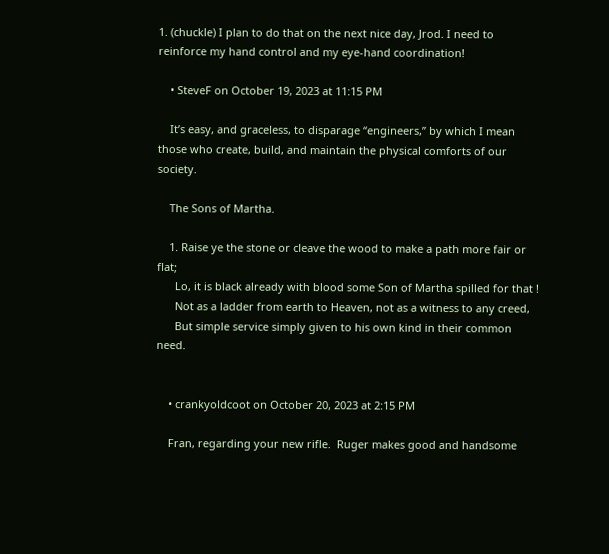1. (chuckle) I plan to do that on the next nice day, Jrod. I need to reinforce my hand control and my eye-hand coordination!

    • SteveF on October 19, 2023 at 11:15 PM

    It’s easy, and graceless, to disparage “engineers,” by which I mean those who create, build, and maintain the physical comforts of our society.

    The Sons of Martha.

    1. Raise ye the stone or cleave the wood to make a path more fair or flat;
      Lo, it is black already with blood some Son of Martha spilled for that !
      Not as a ladder from earth to Heaven, not as a witness to any creed,
      But simple service simply given to his own kind in their common need.


    • crankyoldcoot on October 20, 2023 at 2:15 PM

    Fran, regarding your new rifle.  Ruger makes good and handsome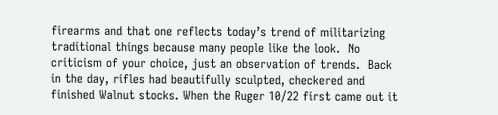firearms and that one reflects today’s trend of militarizing traditional things because many people like the look.  No criticism of your choice, just an observation of trends.  Back in the day, rifles had beautifully sculpted, checkered and finished Walnut stocks. When the Ruger 10/22 first came out it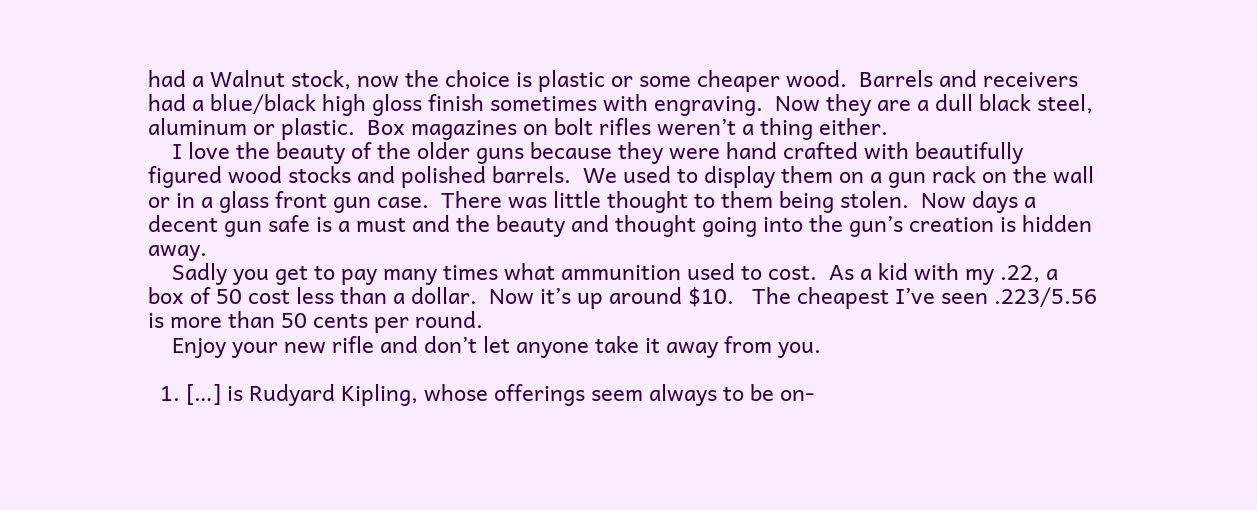had a Walnut stock, now the choice is plastic or some cheaper wood.  Barrels and receivers had a blue/black high gloss finish sometimes with engraving.  Now they are a dull black steel, aluminum or plastic.  Box magazines on bolt rifles weren’t a thing either.
    I love the beauty of the older guns because they were hand crafted with beautifully figured wood stocks and polished barrels.  We used to display them on a gun rack on the wall or in a glass front gun case.  There was little thought to them being stolen.  Now days a decent gun safe is a must and the beauty and thought going into the gun’s creation is hidden away.
    Sadly you get to pay many times what ammunition used to cost.  As a kid with my .22, a box of 50 cost less than a dollar.  Now it’s up around $10.   The cheapest I’ve seen .223/5.56 is more than 50 cents per round.
    Enjoy your new rifle and don’t let anyone take it away from you.

  1. […] is Rudyard Kipling, whose offerings seem always to be on-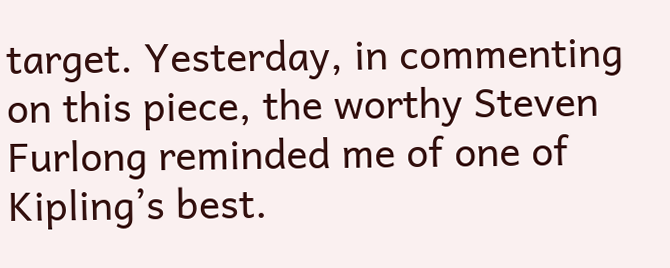target. Yesterday, in commenting on this piece, the worthy Steven Furlong reminded me of one of Kipling’s best.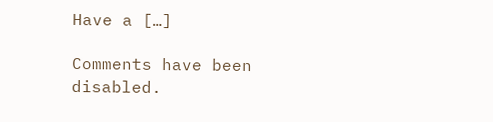Have a […]

Comments have been disabled.